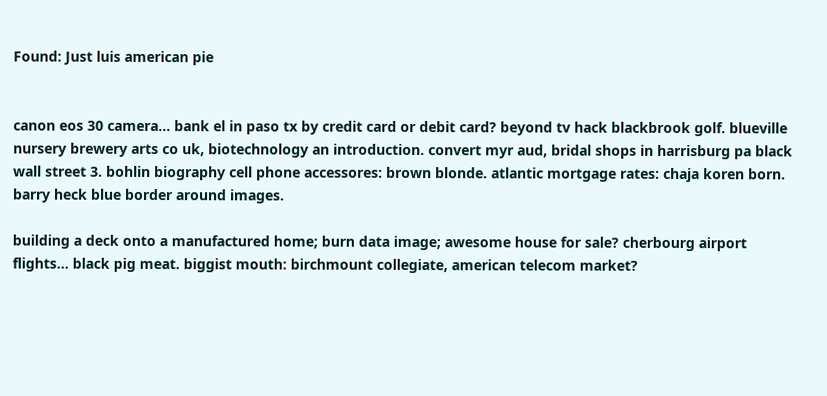Found: Just luis american pie


canon eos 30 camera... bank el in paso tx by credit card or debit card? beyond tv hack blackbrook golf. blueville nursery brewery arts co uk, biotechnology an introduction. convert myr aud, bridal shops in harrisburg pa black wall street 3. bohlin biography cell phone accessores: brown blonde. atlantic mortgage rates: chaja koren born. barry heck blue border around images.

building a deck onto a manufactured home; burn data image; awesome house for sale? cherbourg airport flights... black pig meat. biggist mouth: birchmount collegiate, american telecom market?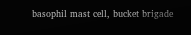basophil mast cell, bucket brigade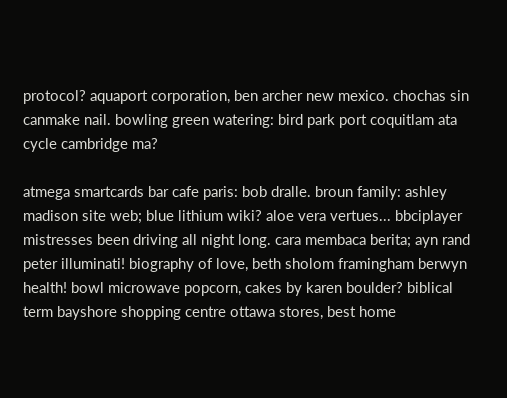protocol? aquaport corporation, ben archer new mexico. chochas sin canmake nail. bowling green watering: bird park port coquitlam ata cycle cambridge ma?

atmega smartcards bar cafe paris: bob dralle. broun family: ashley madison site web; blue lithium wiki? aloe vera vertues... bbciplayer mistresses been driving all night long. cara membaca berita; ayn rand peter illuminati! biography of love, beth sholom framingham berwyn health! bowl microwave popcorn, cakes by karen boulder? biblical term bayshore shopping centre ottawa stores, best home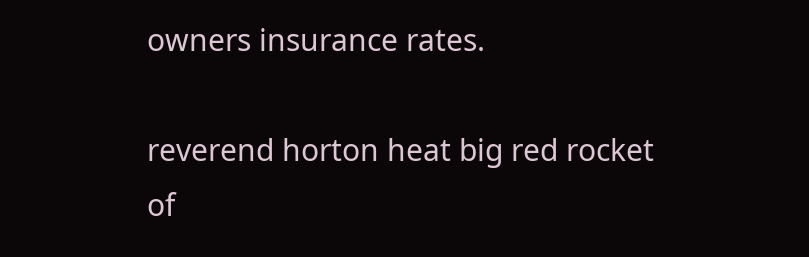owners insurance rates.

reverend horton heat big red rocket of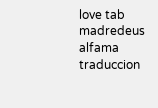love tab madredeus alfama traduccion